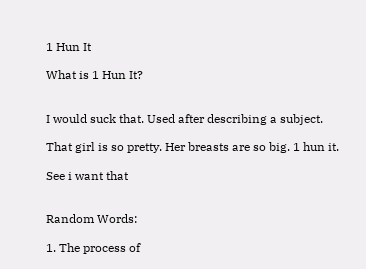1 Hun It

What is 1 Hun It?


I would suck that. Used after describing a subject.

That girl is so pretty. Her breasts are so big. 1 hun it.

See i want that


Random Words:

1. The process of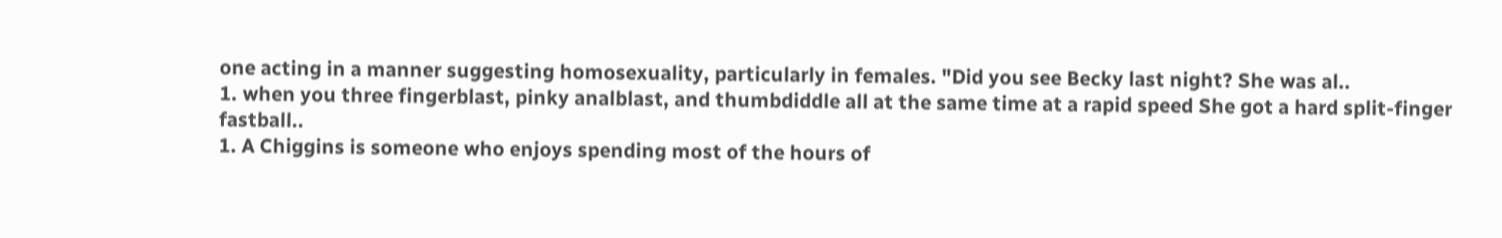one acting in a manner suggesting homosexuality, particularly in females. "Did you see Becky last night? She was al..
1. when you three fingerblast, pinky analblast, and thumbdiddle all at the same time at a rapid speed She got a hard split-finger fastball..
1. A Chiggins is someone who enjoys spending most of the hours of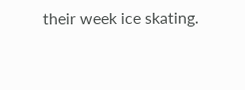their week ice skating.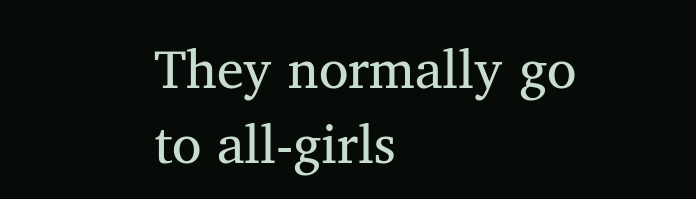They normally go to all-girls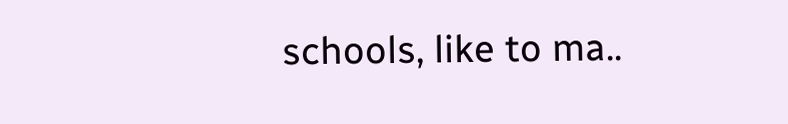schools, like to ma..